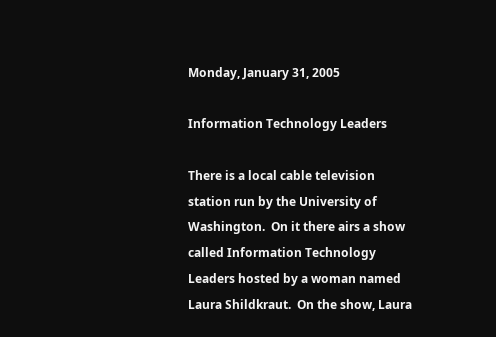Monday, January 31, 2005

Information Technology Leaders

There is a local cable television station run by the University of Washington.  On it there airs a show called Information Technology Leaders hosted by a woman named Laura Shildkraut.  On the show, Laura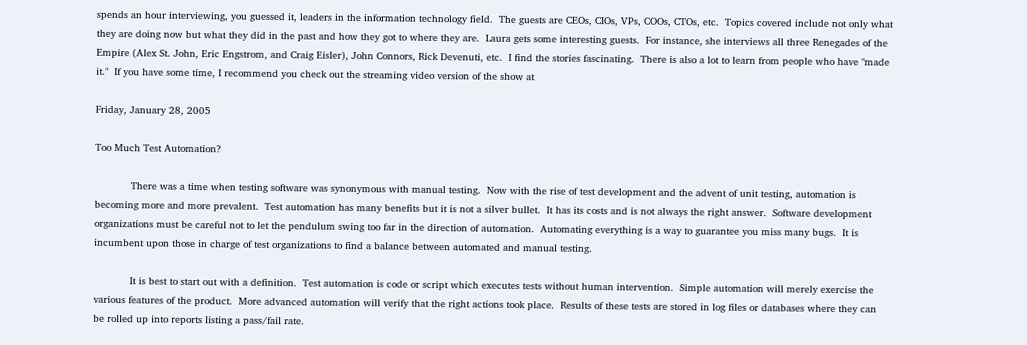spends an hour interviewing, you guessed it, leaders in the information technology field.  The guests are CEOs, CIOs, VPs, COOs, CTOs, etc.  Topics covered include not only what they are doing now but what they did in the past and how they got to where they are.  Laura gets some interesting guests.  For instance, she interviews all three Renegades of the Empire (Alex St. John, Eric Engstrom, and Craig Eisler), John Connors, Rick Devenuti, etc.  I find the stories fascinating.  There is also a lot to learn from people who have "made it."  If you have some time, I recommend you check out the streaming video version of the show at

Friday, January 28, 2005

Too Much Test Automation?

            There was a time when testing software was synonymous with manual testing.  Now with the rise of test development and the advent of unit testing, automation is becoming more and more prevalent.  Test automation has many benefits but it is not a silver bullet.  It has its costs and is not always the right answer.  Software development organizations must be careful not to let the pendulum swing too far in the direction of automation.  Automating everything is a way to guarantee you miss many bugs.  It is incumbent upon those in charge of test organizations to find a balance between automated and manual testing.

            It is best to start out with a definition.  Test automation is code or script which executes tests without human intervention.  Simple automation will merely exercise the various features of the product.  More advanced automation will verify that the right actions took place.  Results of these tests are stored in log files or databases where they can be rolled up into reports listing a pass/fail rate.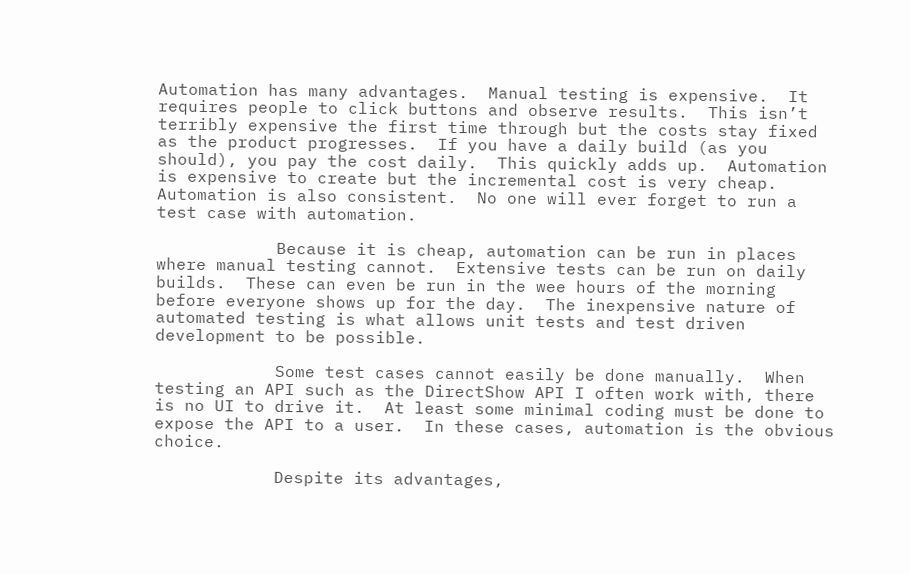Automation has many advantages.  Manual testing is expensive.  It requires people to click buttons and observe results.  This isn’t terribly expensive the first time through but the costs stay fixed as the product progresses.  If you have a daily build (as you should), you pay the cost daily.  This quickly adds up.  Automation is expensive to create but the incremental cost is very cheap.  Automation is also consistent.  No one will ever forget to run a test case with automation.

            Because it is cheap, automation can be run in places where manual testing cannot.  Extensive tests can be run on daily builds.  These can even be run in the wee hours of the morning before everyone shows up for the day.  The inexpensive nature of automated testing is what allows unit tests and test driven development to be possible.

            Some test cases cannot easily be done manually.  When testing an API such as the DirectShow API I often work with, there is no UI to drive it.  At least some minimal coding must be done to expose the API to a user.  In these cases, automation is the obvious choice.

            Despite its advantages,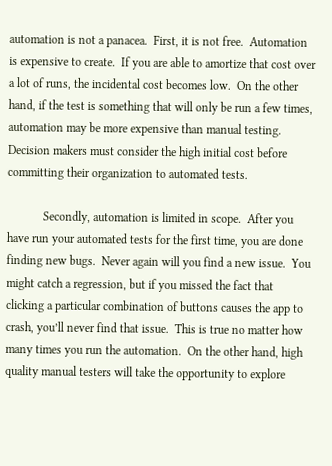automation is not a panacea.  First, it is not free.  Automation is expensive to create.  If you are able to amortize that cost over a lot of runs, the incidental cost becomes low.  On the other hand, if the test is something that will only be run a few times, automation may be more expensive than manual testing.  Decision makers must consider the high initial cost before committing their organization to automated tests.

            Secondly, automation is limited in scope.  After you have run your automated tests for the first time, you are done finding new bugs.  Never again will you find a new issue.  You might catch a regression, but if you missed the fact that clicking a particular combination of buttons causes the app to crash, you’ll never find that issue.  This is true no matter how many times you run the automation.  On the other hand, high quality manual testers will take the opportunity to explore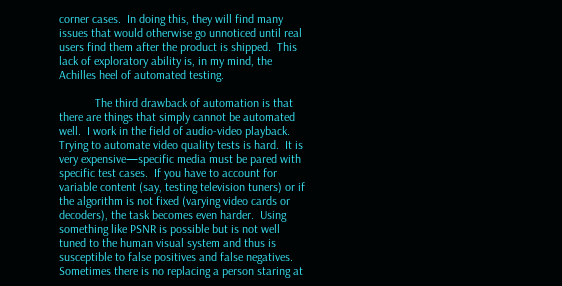corner cases.  In doing this, they will find many issues that would otherwise go unnoticed until real users find them after the product is shipped.  This lack of exploratory ability is, in my mind, the Achilles heel of automated testing.

            The third drawback of automation is that there are things that simply cannot be automated well.  I work in the field of audio-video playback.  Trying to automate video quality tests is hard.  It is very expensive—specific media must be pared with specific test cases.  If you have to account for variable content (say, testing television tuners) or if the algorithm is not fixed (varying video cards or decoders), the task becomes even harder.  Using something like PSNR is possible but is not well tuned to the human visual system and thus is susceptible to false positives and false negatives.  Sometimes there is no replacing a person staring at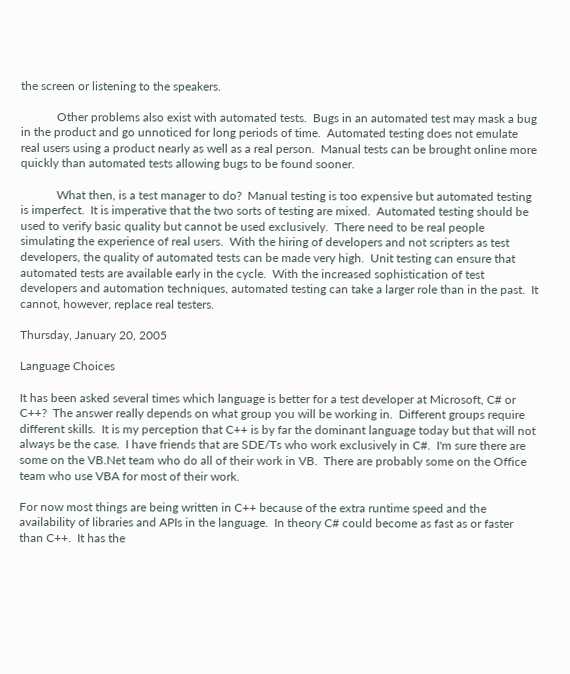the screen or listening to the speakers.

            Other problems also exist with automated tests.  Bugs in an automated test may mask a bug in the product and go unnoticed for long periods of time.  Automated testing does not emulate real users using a product nearly as well as a real person.  Manual tests can be brought online more quickly than automated tests allowing bugs to be found sooner.

            What then, is a test manager to do?  Manual testing is too expensive but automated testing is imperfect.  It is imperative that the two sorts of testing are mixed.  Automated testing should be used to verify basic quality but cannot be used exclusively.  There need to be real people simulating the experience of real users.  With the hiring of developers and not scripters as test developers, the quality of automated tests can be made very high.  Unit testing can ensure that automated tests are available early in the cycle.  With the increased sophistication of test developers and automation techniques, automated testing can take a larger role than in the past.  It cannot, however, replace real testers.

Thursday, January 20, 2005

Language Choices

It has been asked several times which language is better for a test developer at Microsoft, C# or C++?  The answer really depends on what group you will be working in.  Different groups require different skills.  It is my perception that C++ is by far the dominant language today but that will not always be the case.  I have friends that are SDE/Ts who work exclusively in C#.  I'm sure there are some on the VB.Net team who do all of their work in VB.  There are probably some on the Office team who use VBA for most of their work.

For now most things are being written in C++ because of the extra runtime speed and the availability of libraries and APIs in the language.  In theory C# could become as fast as or faster than C++.  It has the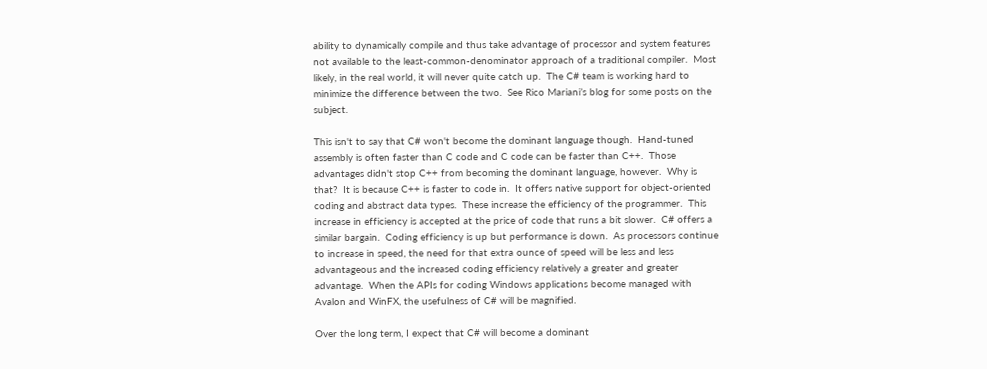ability to dynamically compile and thus take advantage of processor and system features not available to the least-common-denominator approach of a traditional compiler.  Most likely, in the real world, it will never quite catch up.  The C# team is working hard to minimize the difference between the two.  See Rico Mariani’s blog for some posts on the subject.

This isn't to say that C# won't become the dominant language though.  Hand-tuned assembly is often faster than C code and C code can be faster than C++.  Those advantages didn't stop C++ from becoming the dominant language, however.  Why is that?  It is because C++ is faster to code in.  It offers native support for object-oriented coding and abstract data types.  These increase the efficiency of the programmer.  This increase in efficiency is accepted at the price of code that runs a bit slower.  C# offers a similar bargain.  Coding efficiency is up but performance is down.  As processors continue to increase in speed, the need for that extra ounce of speed will be less and less advantageous and the increased coding efficiency relatively a greater and greater advantage.  When the APIs for coding Windows applications become managed with Avalon and WinFX, the usefulness of C# will be magnified.

Over the long term, I expect that C# will become a dominant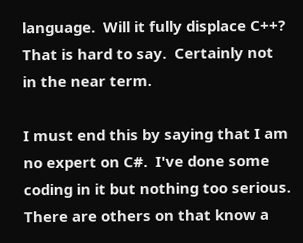language.  Will it fully displace C++?  That is hard to say.  Certainly not in the near term.

I must end this by saying that I am no expert on C#.  I've done some coding in it but nothing too serious.  There are others on that know a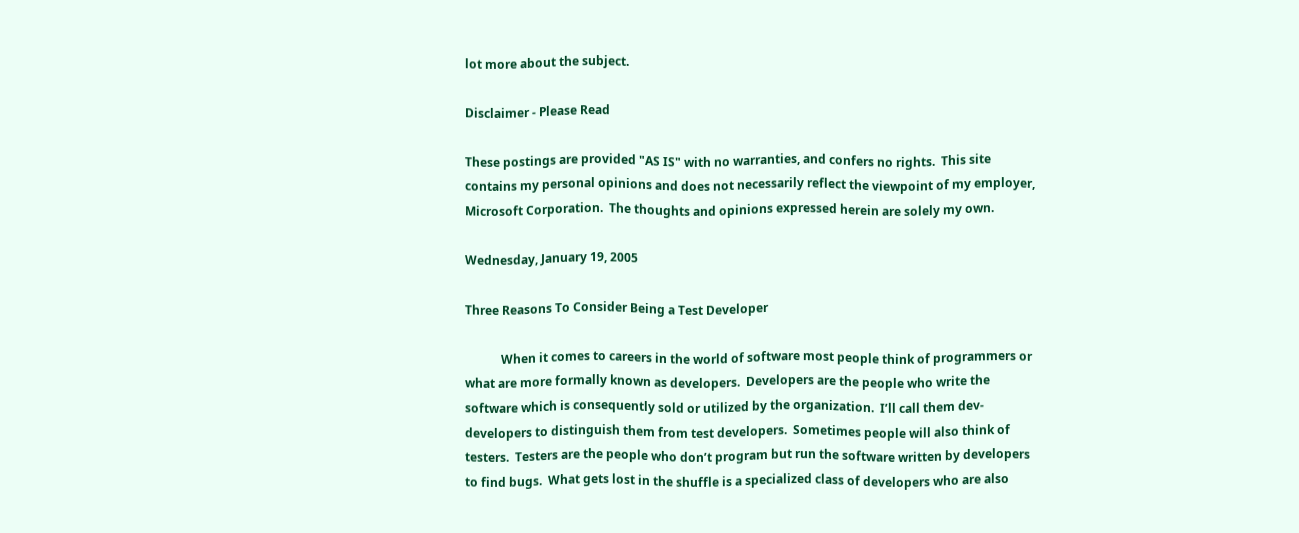lot more about the subject.

Disclaimer - Please Read

These postings are provided "AS IS" with no warranties, and confers no rights.  This site contains my personal opinions and does not necessarily reflect the viewpoint of my employer, Microsoft Corporation.  The thoughts and opinions expressed herein are solely my own.

Wednesday, January 19, 2005

Three Reasons To Consider Being a Test Developer

            When it comes to careers in the world of software most people think of programmers or what are more formally known as developers.  Developers are the people who write the software which is consequently sold or utilized by the organization.  I’ll call them dev-developers to distinguish them from test developers.  Sometimes people will also think of testers.  Testers are the people who don’t program but run the software written by developers to find bugs.  What gets lost in the shuffle is a specialized class of developers who are also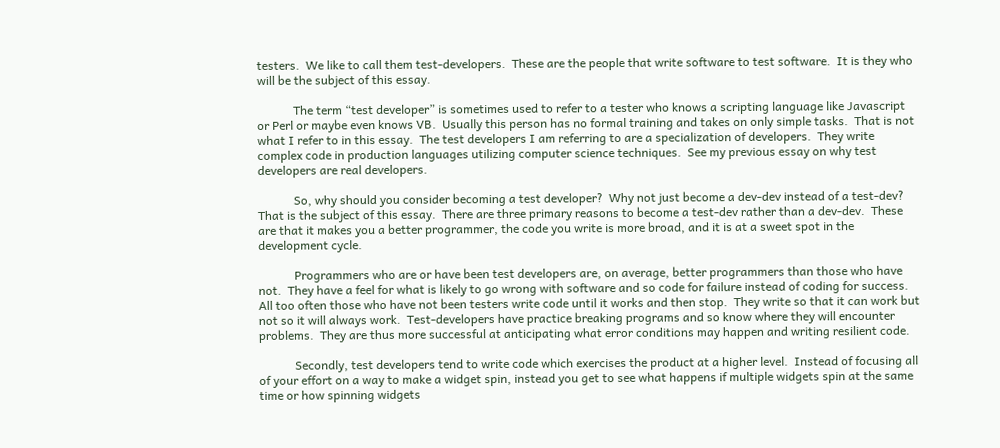testers.  We like to call them test-developers.  These are the people that write software to test software.  It is they who will be the subject of this essay.

            The term “test developer” is sometimes used to refer to a tester who knows a scripting language like Javascript or Perl or maybe even knows VB.  Usually this person has no formal training and takes on only simple tasks.  That is not what I refer to in this essay.  The test developers I am referring to are a specialization of developers.  They write complex code in production languages utilizing computer science techniques.  See my previous essay on why test developers are real developers.

            So, why should you consider becoming a test developer?  Why not just become a dev-dev instead of a test-dev?  That is the subject of this essay.  There are three primary reasons to become a test-dev rather than a dev-dev.  These are that it makes you a better programmer, the code you write is more broad, and it is at a sweet spot in the development cycle.

            Programmers who are or have been test developers are, on average, better programmers than those who have not.  They have a feel for what is likely to go wrong with software and so code for failure instead of coding for success.  All too often those who have not been testers write code until it works and then stop.  They write so that it can work but not so it will always work.  Test-developers have practice breaking programs and so know where they will encounter problems.  They are thus more successful at anticipating what error conditions may happen and writing resilient code.

            Secondly, test developers tend to write code which exercises the product at a higher level.  Instead of focusing all of your effort on a way to make a widget spin, instead you get to see what happens if multiple widgets spin at the same time or how spinning widgets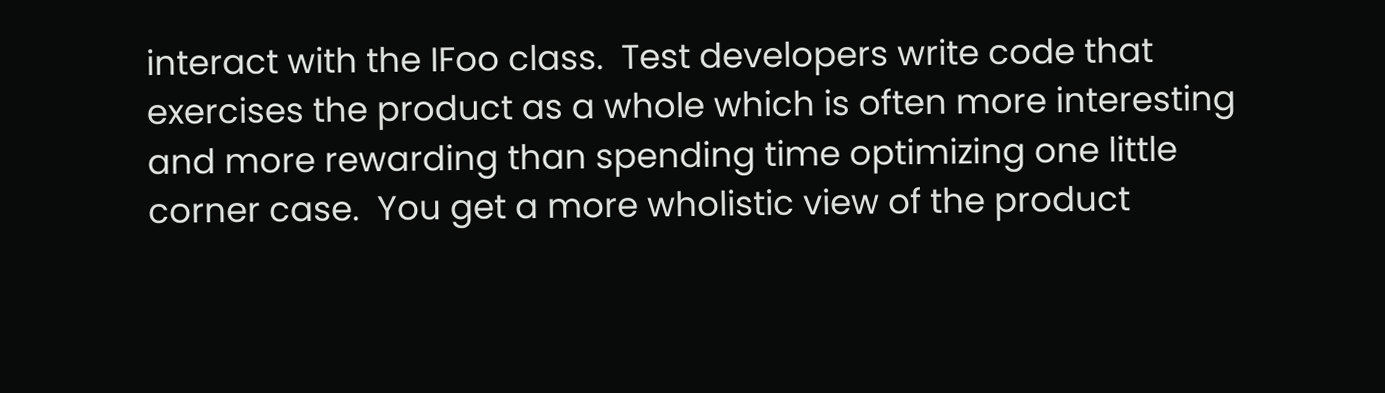interact with the IFoo class.  Test developers write code that exercises the product as a whole which is often more interesting and more rewarding than spending time optimizing one little corner case.  You get a more wholistic view of the product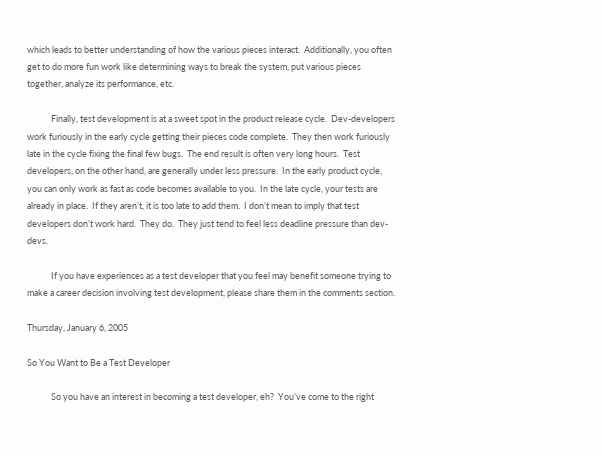which leads to better understanding of how the various pieces interact.  Additionally, you often get to do more fun work like determining ways to break the system, put various pieces together, analyze its performance, etc.

            Finally, test development is at a sweet spot in the product release cycle.  Dev-developers work furiously in the early cycle getting their pieces code complete.  They then work furiously late in the cycle fixing the final few bugs.  The end result is often very long hours.  Test developers, on the other hand, are generally under less pressure.  In the early product cycle, you can only work as fast as code becomes available to you.  In the late cycle, your tests are already in place.  If they aren’t, it is too late to add them.  I don’t mean to imply that test developers don’t work hard.  They do.  They just tend to feel less deadline pressure than dev-devs.

            If you have experiences as a test developer that you feel may benefit someone trying to make a career decision involving test development, please share them in the comments section.

Thursday, January 6, 2005

So You Want to Be a Test Developer

            So you have an interest in becoming a test developer, eh?  You’ve come to the right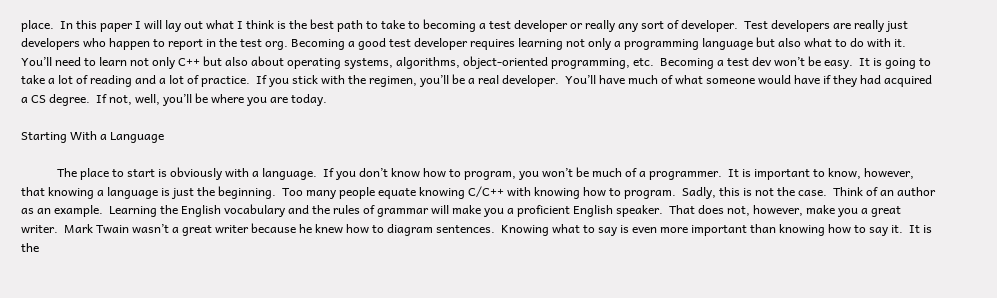place.  In this paper I will lay out what I think is the best path to take to becoming a test developer or really any sort of developer.  Test developers are really just developers who happen to report in the test org. Becoming a good test developer requires learning not only a programming language but also what to do with it.  You’ll need to learn not only C++ but also about operating systems, algorithms, object-oriented programming, etc.  Becoming a test dev won’t be easy.  It is going to take a lot of reading and a lot of practice.  If you stick with the regimen, you’ll be a real developer.  You’ll have much of what someone would have if they had acquired a CS degree.  If not, well, you’ll be where you are today.

Starting With a Language

            The place to start is obviously with a language.  If you don’t know how to program, you won’t be much of a programmer.  It is important to know, however, that knowing a language is just the beginning.  Too many people equate knowing C/C++ with knowing how to program.  Sadly, this is not the case.  Think of an author as an example.  Learning the English vocabulary and the rules of grammar will make you a proficient English speaker.  That does not, however, make you a great writer.  Mark Twain wasn’t a great writer because he knew how to diagram sentences.  Knowing what to say is even more important than knowing how to say it.  It is the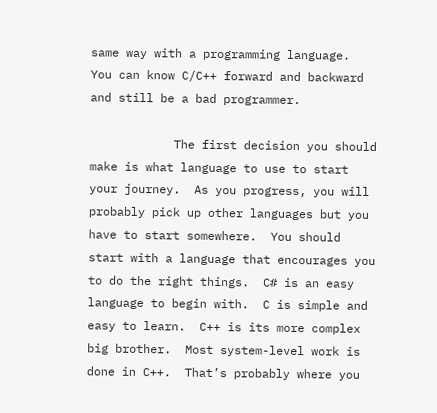same way with a programming language.  You can know C/C++ forward and backward and still be a bad programmer.

            The first decision you should make is what language to use to start your journey.  As you progress, you will probably pick up other languages but you have to start somewhere.  You should start with a language that encourages you to do the right things.  C# is an easy language to begin with.  C is simple and easy to learn.  C++ is its more complex big brother.  Most system-level work is done in C++.  That’s probably where you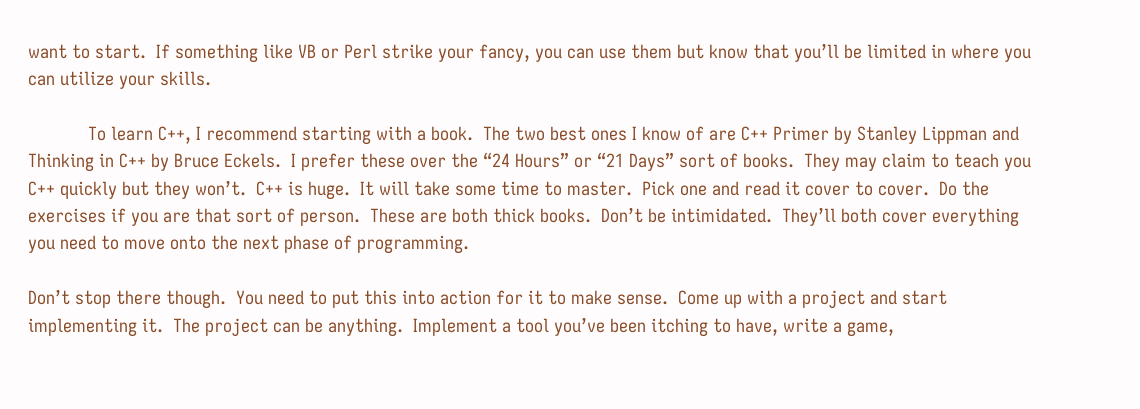want to start.  If something like VB or Perl strike your fancy, you can use them but know that you’ll be limited in where you can utilize your skills.

            To learn C++, I recommend starting with a book.  The two best ones I know of are C++ Primer by Stanley Lippman and Thinking in C++ by Bruce Eckels.  I prefer these over the “24 Hours” or “21 Days” sort of books.  They may claim to teach you C++ quickly but they won’t.  C++ is huge.  It will take some time to master.  Pick one and read it cover to cover.  Do the exercises if you are that sort of person.  These are both thick books.  Don’t be intimidated.  They’ll both cover everything you need to move onto the next phase of programming.

Don’t stop there though.  You need to put this into action for it to make sense.  Come up with a project and start implementing it.  The project can be anything.  Implement a tool you’ve been itching to have, write a game,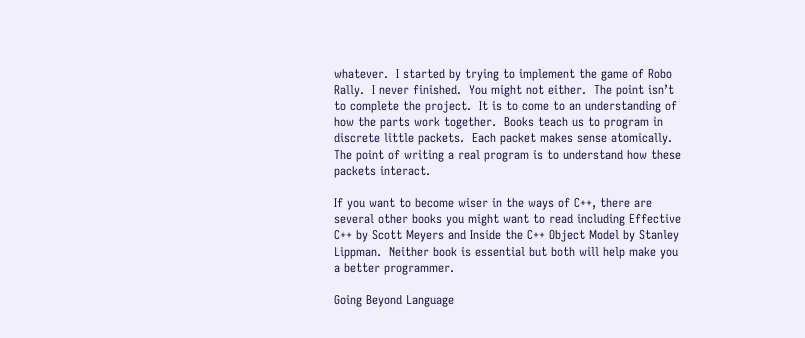whatever.  I started by trying to implement the game of Robo Rally.  I never finished.  You might not either.  The point isn’t to complete the project.  It is to come to an understanding of how the parts work together.  Books teach us to program in discrete little packets.  Each packet makes sense atomically.  The point of writing a real program is to understand how these packets interact.

If you want to become wiser in the ways of C++, there are several other books you might want to read including Effective C++ by Scott Meyers and Inside the C++ Object Model by Stanley Lippman.  Neither book is essential but both will help make you a better programmer.

Going Beyond Language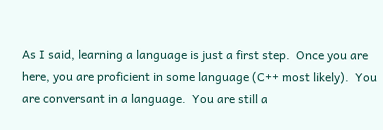As I said, learning a language is just a first step.  Once you are here, you are proficient in some language (C++ most likely).  You are conversant in a language.  You are still a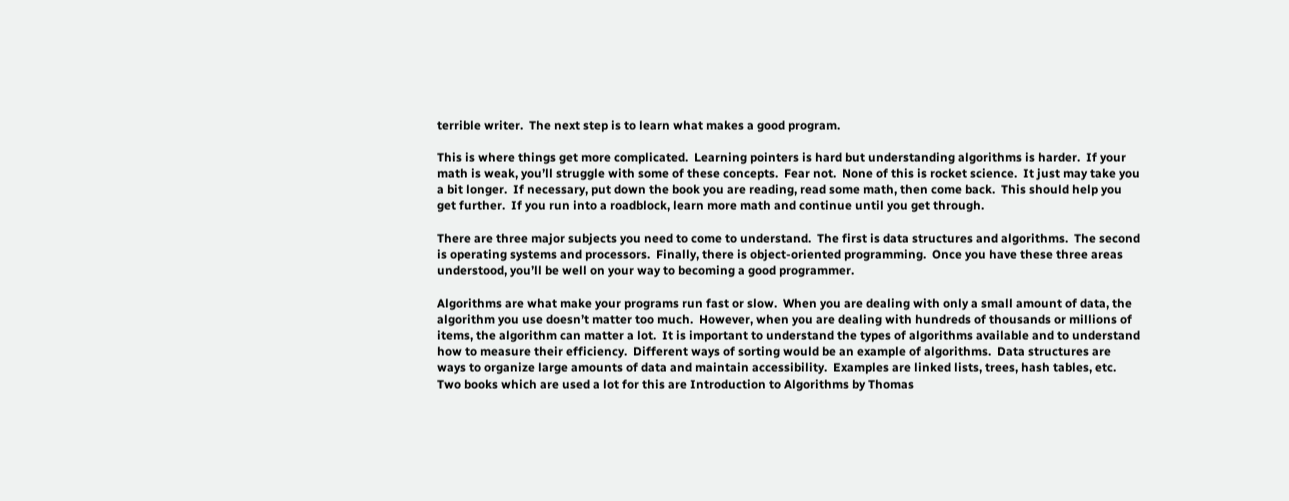terrible writer.  The next step is to learn what makes a good program.

This is where things get more complicated.  Learning pointers is hard but understanding algorithms is harder.  If your math is weak, you’ll struggle with some of these concepts.  Fear not.  None of this is rocket science.  It just may take you a bit longer.  If necessary, put down the book you are reading, read some math, then come back.  This should help you get further.  If you run into a roadblock, learn more math and continue until you get through.

There are three major subjects you need to come to understand.  The first is data structures and algorithms.  The second is operating systems and processors.  Finally, there is object-oriented programming.  Once you have these three areas understood, you’ll be well on your way to becoming a good programmer.

Algorithms are what make your programs run fast or slow.  When you are dealing with only a small amount of data, the algorithm you use doesn’t matter too much.  However, when you are dealing with hundreds of thousands or millions of items, the algorithm can matter a lot.  It is important to understand the types of algorithms available and to understand how to measure their efficiency.  Different ways of sorting would be an example of algorithms.  Data structures are ways to organize large amounts of data and maintain accessibility.  Examples are linked lists, trees, hash tables, etc.  Two books which are used a lot for this are Introduction to Algorithms by Thomas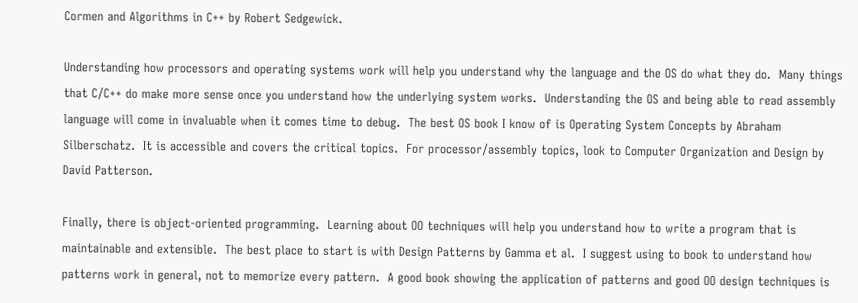Cormen and Algorithms in C++ by Robert Sedgewick.

Understanding how processors and operating systems work will help you understand why the language and the OS do what they do.  Many things that C/C++ do make more sense once you understand how the underlying system works.  Understanding the OS and being able to read assembly language will come in invaluable when it comes time to debug.  The best OS book I know of is Operating System Concepts by Abraham Silberschatz.  It is accessible and covers the critical topics.  For processor/assembly topics, look to Computer Organization and Design by David Patterson.

Finally, there is object-oriented programming.  Learning about OO techniques will help you understand how to write a program that is maintainable and extensible.  The best place to start is with Design Patterns by Gamma et al.  I suggest using to book to understand how patterns work in general, not to memorize every pattern.  A good book showing the application of patterns and good OO design techniques is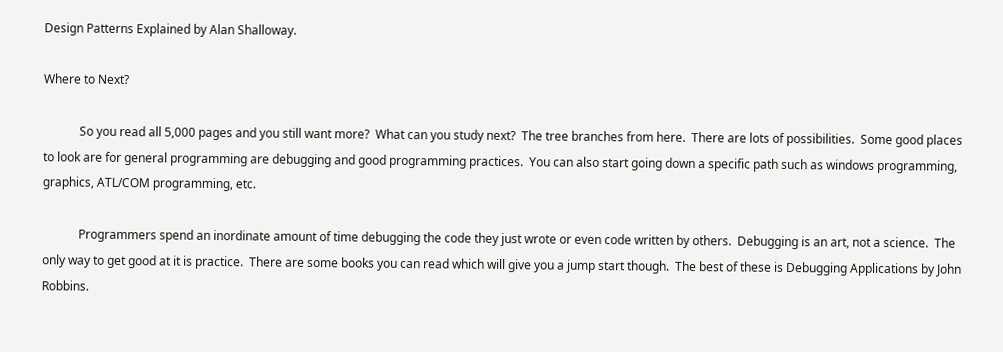Design Patterns Explained by Alan Shalloway.

Where to Next?

            So you read all 5,000 pages and you still want more?  What can you study next?  The tree branches from here.  There are lots of possibilities.  Some good places to look are for general programming are debugging and good programming practices.  You can also start going down a specific path such as windows programming, graphics, ATL/COM programming, etc.

            Programmers spend an inordinate amount of time debugging the code they just wrote or even code written by others.  Debugging is an art, not a science.  The only way to get good at it is practice.  There are some books you can read which will give you a jump start though.  The best of these is Debugging Applications by John Robbins.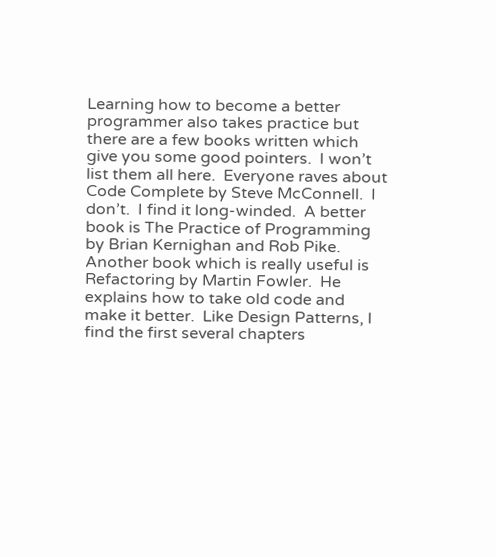Learning how to become a better programmer also takes practice but there are a few books written which give you some good pointers.  I won’t list them all here.  Everyone raves about Code Complete by Steve McConnell.  I don’t.  I find it long-winded.  A better book is The Practice of Programming by Brian Kernighan and Rob Pike.  Another book which is really useful is Refactoring by Martin Fowler.  He explains how to take old code and make it better.  Like Design Patterns, I find the first several chapters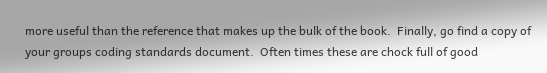more useful than the reference that makes up the bulk of the book.  Finally, go find a copy of your groups coding standards document.  Often times these are chock full of good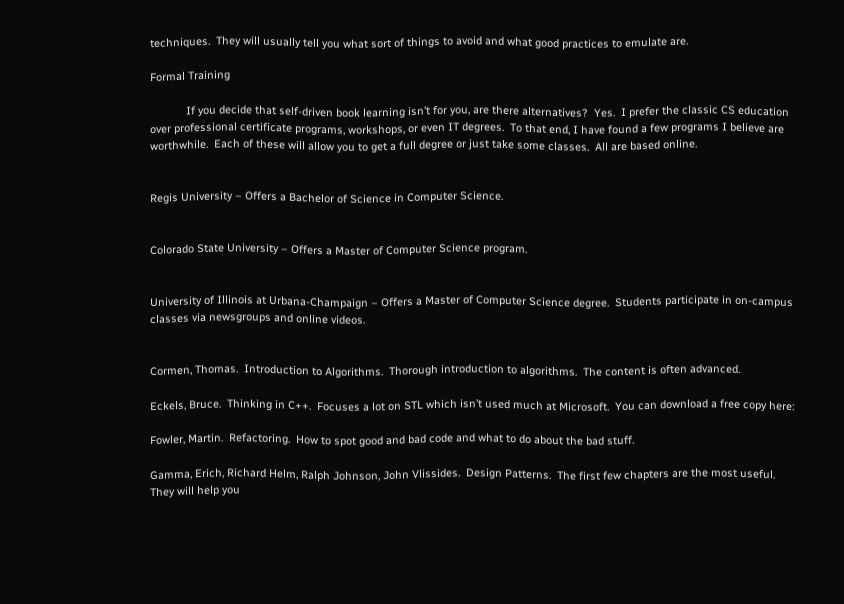techniques.  They will usually tell you what sort of things to avoid and what good practices to emulate are.

Formal Training

            If you decide that self-driven book learning isn’t for you, are there alternatives?  Yes.  I prefer the classic CS education over professional certificate programs, workshops, or even IT degrees.  To that end, I have found a few programs I believe are worthwhile.  Each of these will allow you to get a full degree or just take some classes.  All are based online.


Regis University – Offers a Bachelor of Science in Computer Science.


Colorado State University – Offers a Master of Computer Science program.


University of Illinois at Urbana-Champaign – Offers a Master of Computer Science degree.  Students participate in on-campus classes via newsgroups and online videos.


Cormen, Thomas.  Introduction to Algorithms.  Thorough introduction to algorithms.  The content is often advanced.

Eckels, Bruce.  Thinking in C++.  Focuses a lot on STL which isn’t used much at Microsoft.  You can download a free copy here:

Fowler, Martin.  Refactoring.  How to spot good and bad code and what to do about the bad stuff.

Gamma, Erich, Richard Helm, Ralph Johnson, John Vlissides.  Design Patterns.  The first few chapters are the most useful.  They will help you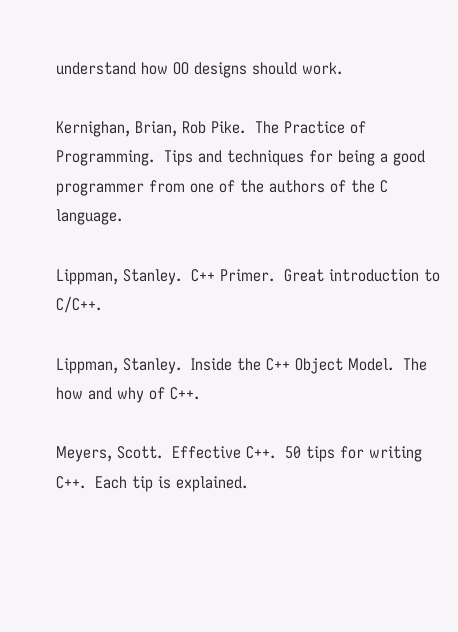understand how OO designs should work.

Kernighan, Brian, Rob Pike.  The Practice of Programming.  Tips and techniques for being a good programmer from one of the authors of the C language.

Lippman, Stanley.  C++ Primer.  Great introduction to C/C++.

Lippman, Stanley.  Inside the C++ Object Model.  The how and why of C++.

Meyers, Scott.  Effective C++.  50 tips for writing C++.  Each tip is explained.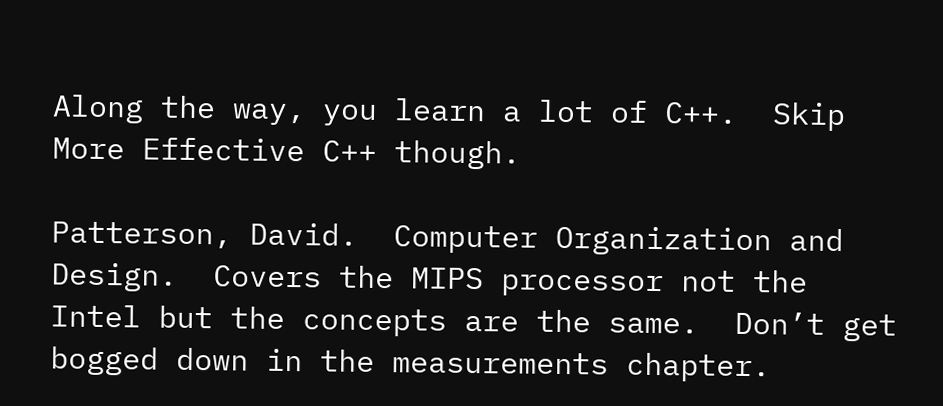Along the way, you learn a lot of C++.  Skip More Effective C++ though.

Patterson, David.  Computer Organization and Design.  Covers the MIPS processor not the Intel but the concepts are the same.  Don’t get bogged down in the measurements chapter.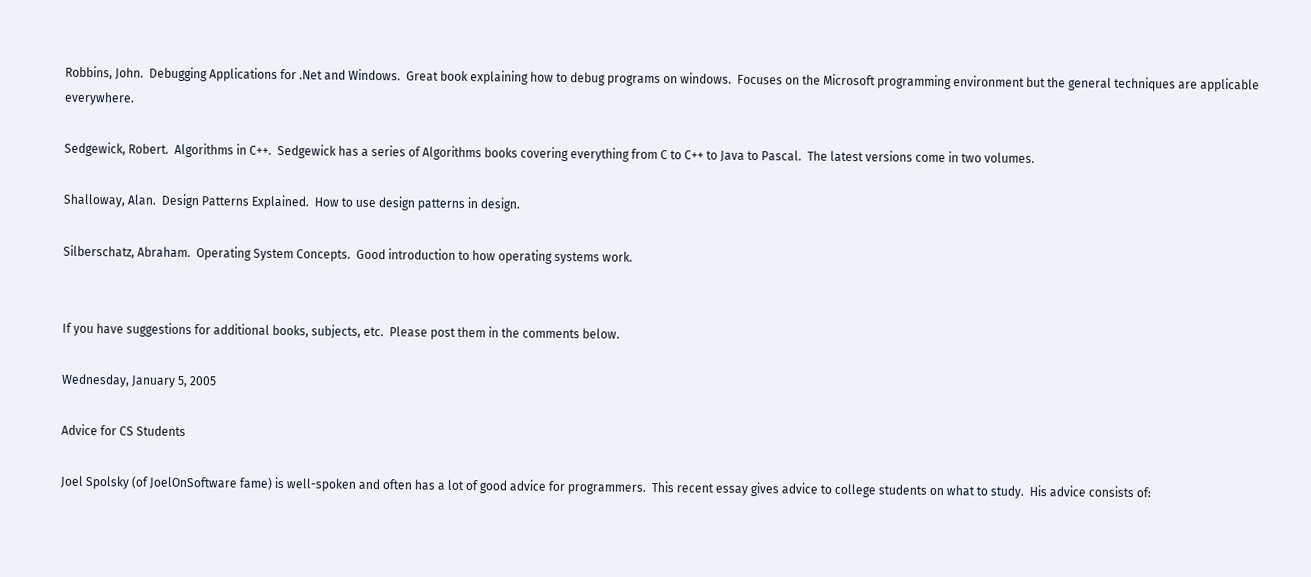Robbins, John.  Debugging Applications for .Net and Windows.  Great book explaining how to debug programs on windows.  Focuses on the Microsoft programming environment but the general techniques are applicable everywhere.

Sedgewick, Robert.  Algorithms in C++.  Sedgewick has a series of Algorithms books covering everything from C to C++ to Java to Pascal.  The latest versions come in two volumes.

Shalloway, Alan.  Design Patterns Explained.  How to use design patterns in design.

Silberschatz, Abraham.  Operating System Concepts.  Good introduction to how operating systems work.


If you have suggestions for additional books, subjects, etc.  Please post them in the comments below.

Wednesday, January 5, 2005

Advice for CS Students

Joel Spolsky (of JoelOnSoftware fame) is well-spoken and often has a lot of good advice for programmers.  This recent essay gives advice to college students on what to study.  His advice consists of: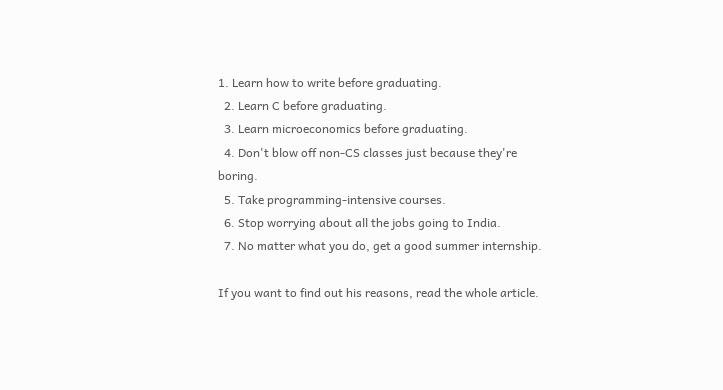1. Learn how to write before graduating.
  2. Learn C before graduating.
  3. Learn microeconomics before graduating.
  4. Don't blow off non-CS classes just because they're boring.
  5. Take programming-intensive courses.
  6. Stop worrying about all the jobs going to India.
  7. No matter what you do, get a good summer internship.

If you want to find out his reasons, read the whole article.